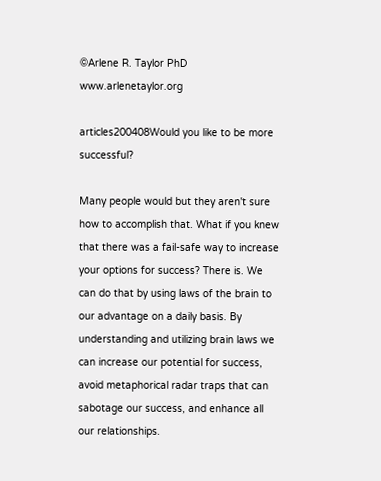©Arlene R. Taylor PhD    www.arlenetaylor.org

articles200408Would you like to be more successful?

Many people would but they aren't sure how to accomplish that. What if you knew that there was a fail-safe way to increase your options for success? There is. We can do that by using laws of the brain to our advantage on a daily basis. By understanding and utilizing brain laws we can increase our potential for success, avoid metaphorical radar traps that can sabotage our success, and enhance all our relationships.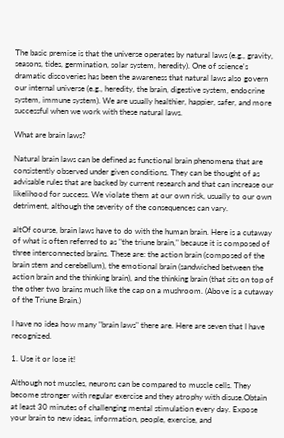The basic premise is that the universe operates by natural laws (e.g., gravity, seasons, tides, germination, solar system, heredity). One of science's dramatic discoveries has been the awareness that natural laws also govern our internal universe (e.g., heredity, the brain, digestive system, endocrine system, immune system). We are usually healthier, happier, safer, and more successful when we work with these natural laws.

What are brain laws?

Natural brain laws can be defined as functional brain phenomena that are consistently observed under given conditions. They can be thought of as advisable rules that are backed by current research and that can increase our likelihood for success. We violate them at our own risk, usually to our own detriment, although the severity of the consequences can vary.

altOf course, brain laws have to do with the human brain. Here is a cutaway of what is often referred to as "the triune brain," because it is composed of three interconnected brains. These are: the action brain (composed of the brain stem and cerebellum), the emotional brain (sandwiched between the action brain and the thinking brain), and the thinking brain (that sits on top of the other two brains much like the cap on a mushroom. (Above is a cutaway of the Triune Brain.)

I have no idea how many "brain laws" there are. Here are seven that I have recognized.

1. Use it or lose it!

Although not muscles, neurons can be compared to muscle cells. They become stronger with regular exercise and they atrophy with disuse.Obtain at least 30 minutes of challenging mental stimulation every day. Expose your brain to new ideas, information, people, exercise, and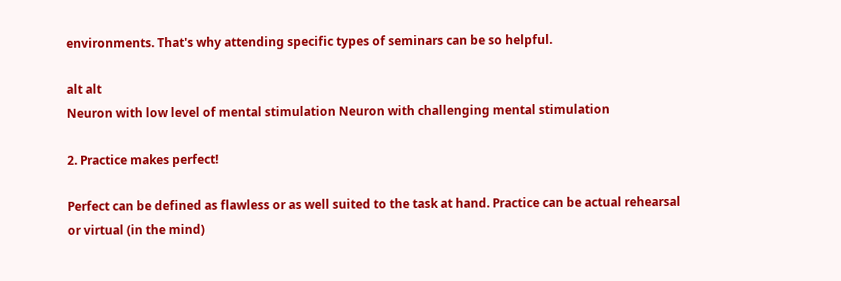environments. That's why attending specific types of seminars can be so helpful.

alt alt
Neuron with low level of mental stimulation Neuron with challenging mental stimulation

2. Practice makes perfect!

Perfect can be defined as flawless or as well suited to the task at hand. Practice can be actual rehearsal or virtual (in the mind)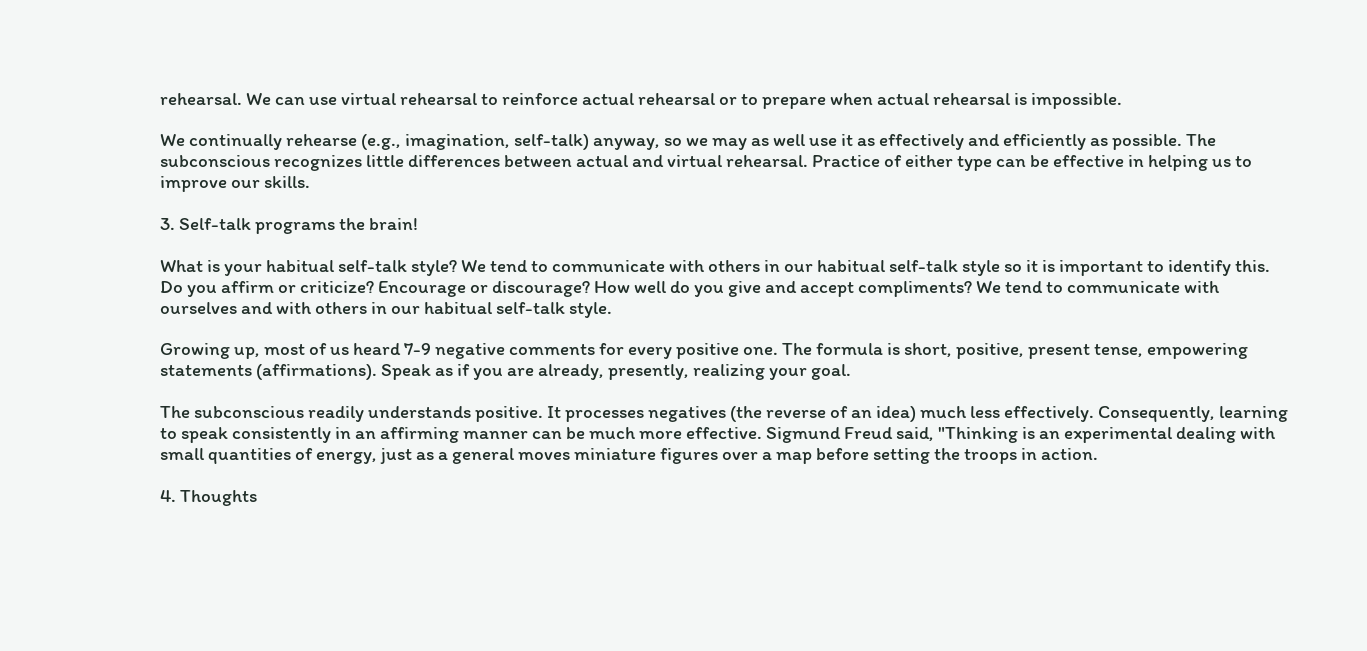rehearsal. We can use virtual rehearsal to reinforce actual rehearsal or to prepare when actual rehearsal is impossible.

We continually rehearse (e.g., imagination, self-talk) anyway, so we may as well use it as effectively and efficiently as possible. The subconscious recognizes little differences between actual and virtual rehearsal. Practice of either type can be effective in helping us to improve our skills.

3. Self-talk programs the brain!

What is your habitual self-talk style? We tend to communicate with others in our habitual self-talk style so it is important to identify this. Do you affirm or criticize? Encourage or discourage? How well do you give and accept compliments? We tend to communicate with ourselves and with others in our habitual self-talk style.

Growing up, most of us heard 7-9 negative comments for every positive one. The formula is short, positive, present tense, empowering statements (affirmations). Speak as if you are already, presently, realizing your goal.

The subconscious readily understands positive. It processes negatives (the reverse of an idea) much less effectively. Consequently, learning to speak consistently in an affirming manner can be much more effective. Sigmund Freud said, "Thinking is an experimental dealing with small quantities of energy, just as a general moves miniature figures over a map before setting the troops in action.

4. Thoughts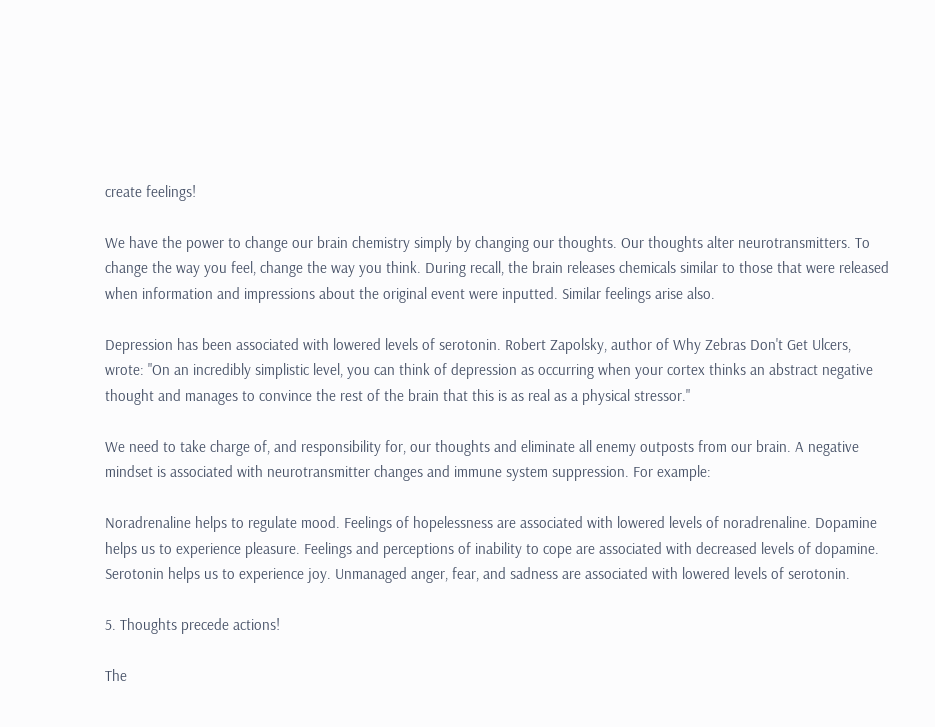create feelings!

We have the power to change our brain chemistry simply by changing our thoughts. Our thoughts alter neurotransmitters. To change the way you feel, change the way you think. During recall, the brain releases chemicals similar to those that were released when information and impressions about the original event were inputted. Similar feelings arise also.

Depression has been associated with lowered levels of serotonin. Robert Zapolsky, author of Why Zebras Don't Get Ulcers, wrote: "On an incredibly simplistic level, you can think of depression as occurring when your cortex thinks an abstract negative thought and manages to convince the rest of the brain that this is as real as a physical stressor."

We need to take charge of, and responsibility for, our thoughts and eliminate all enemy outposts from our brain. A negative mindset is associated with neurotransmitter changes and immune system suppression. For example:

Noradrenaline helps to regulate mood. Feelings of hopelessness are associated with lowered levels of noradrenaline. Dopamine helps us to experience pleasure. Feelings and perceptions of inability to cope are associated with decreased levels of dopamine. Serotonin helps us to experience joy. Unmanaged anger, fear, and sadness are associated with lowered levels of serotonin.

5. Thoughts precede actions!

The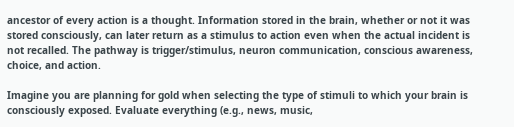ancestor of every action is a thought. Information stored in the brain, whether or not it was stored consciously, can later return as a stimulus to action even when the actual incident is not recalled. The pathway is trigger/stimulus, neuron communication, conscious awareness, choice, and action.

Imagine you are planning for gold when selecting the type of stimuli to which your brain is consciously exposed. Evaluate everything (e.g., news, music,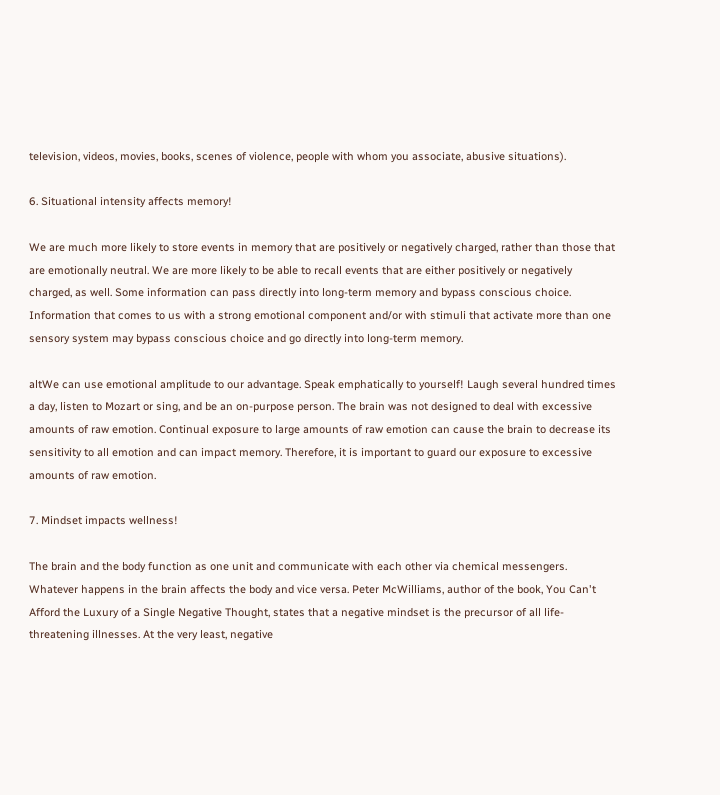television, videos, movies, books, scenes of violence, people with whom you associate, abusive situations).

6. Situational intensity affects memory!

We are much more likely to store events in memory that are positively or negatively charged, rather than those that are emotionally neutral. We are more likely to be able to recall events that are either positively or negatively charged, as well. Some information can pass directly into long-term memory and bypass conscious choice. Information that comes to us with a strong emotional component and/or with stimuli that activate more than one sensory system may bypass conscious choice and go directly into long-term memory.

altWe can use emotional amplitude to our advantage. Speak emphatically to yourself! Laugh several hundred times a day, listen to Mozart or sing, and be an on-purpose person. The brain was not designed to deal with excessive amounts of raw emotion. Continual exposure to large amounts of raw emotion can cause the brain to decrease its sensitivity to all emotion and can impact memory. Therefore, it is important to guard our exposure to excessive amounts of raw emotion.

7. Mindset impacts wellness!

The brain and the body function as one unit and communicate with each other via chemical messengers. Whatever happens in the brain affects the body and vice versa. Peter McWilliams, author of the book, You Can't Afford the Luxury of a Single Negative Thought, states that a negative mindset is the precursor of all life-threatening illnesses. At the very least, negative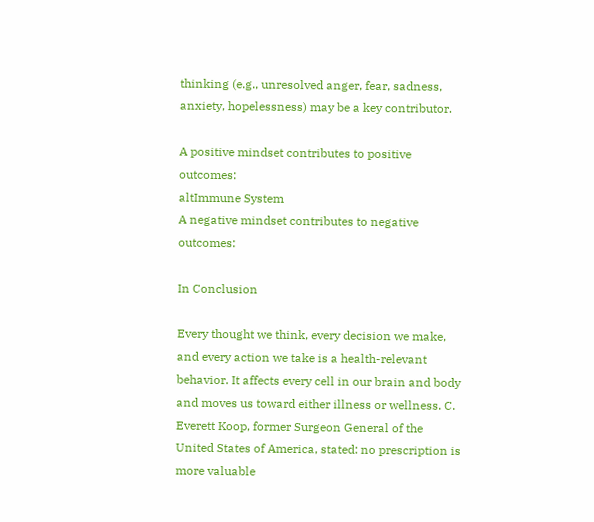thinking (e.g., unresolved anger, fear, sadness, anxiety, hopelessness) may be a key contributor.

A positive mindset contributes to positive outcomes:
altImmune System
A negative mindset contributes to negative outcomes:

In Conclusion

Every thought we think, every decision we make, and every action we take is a health-relevant behavior. It affects every cell in our brain and body and moves us toward either illness or wellness. C. Everett Koop, former Surgeon General of the United States of America, stated: no prescription is more valuable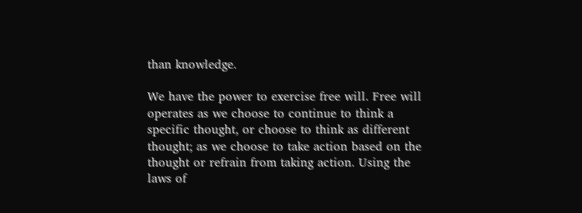than knowledge.

We have the power to exercise free will. Free will operates as we choose to continue to think a specific thought, or choose to think as different thought; as we choose to take action based on the thought or refrain from taking action. Using the laws of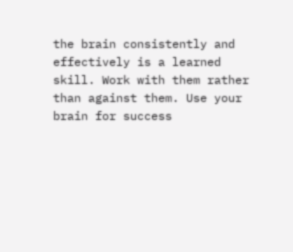the brain consistently and effectively is a learned skill. Work with them rather than against them. Use your brain for success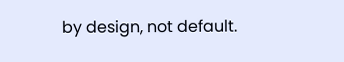by design, not default.